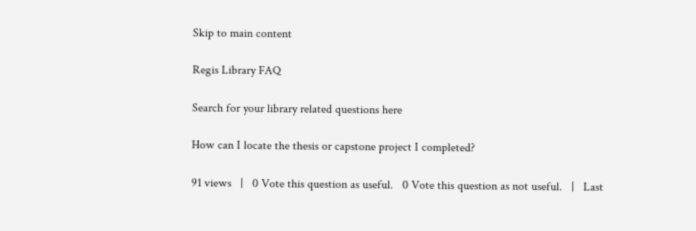Skip to main content

Regis Library FAQ

Search for your library related questions here

How can I locate the thesis or capstone project I completed?

91 views   |   0 Vote this question as useful.   0 Vote this question as not useful.   |   Last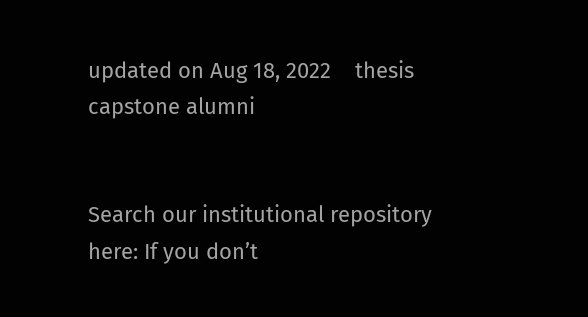updated on Aug 18, 2022    thesis capstone alumni


Search our institutional repository here: If you don’t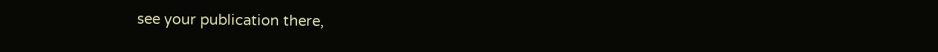see your publication there,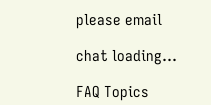please email

chat loading...

FAQ Topics